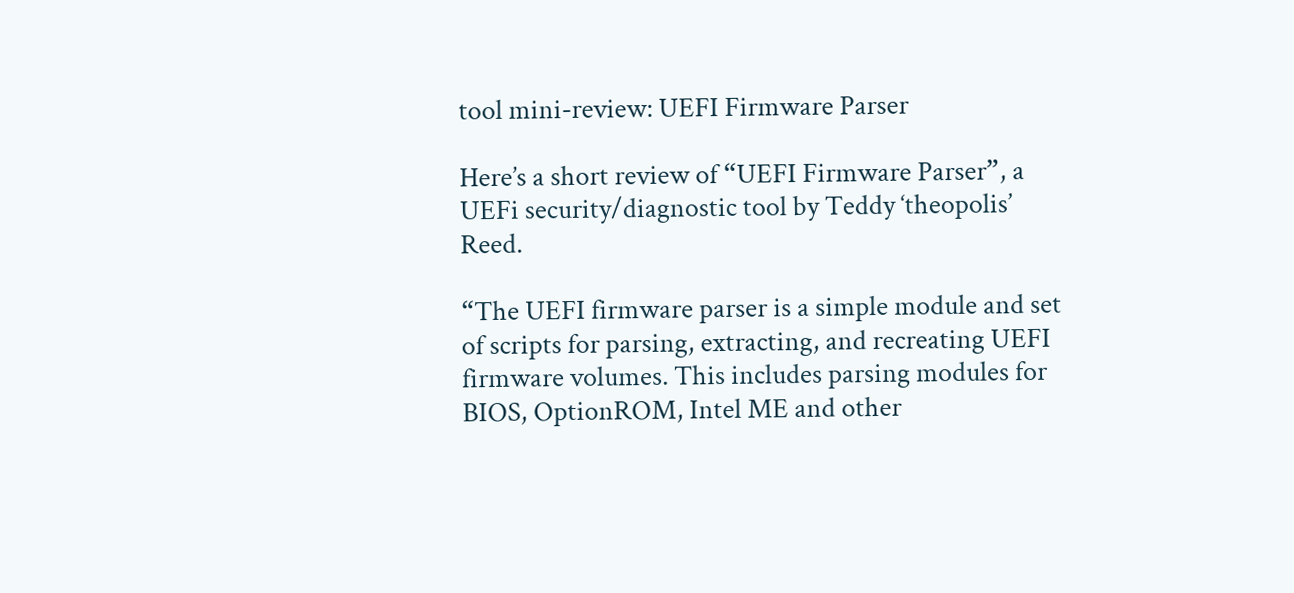tool mini-review: UEFI Firmware Parser

Here’s a short review of “UEFI Firmware Parser”, a UEFi security/diagnostic tool by Teddy ‘theopolis’ Reed.

“The UEFI firmware parser is a simple module and set of scripts for parsing, extracting, and recreating UEFI firmware volumes. This includes parsing modules for BIOS, OptionROM, Intel ME and other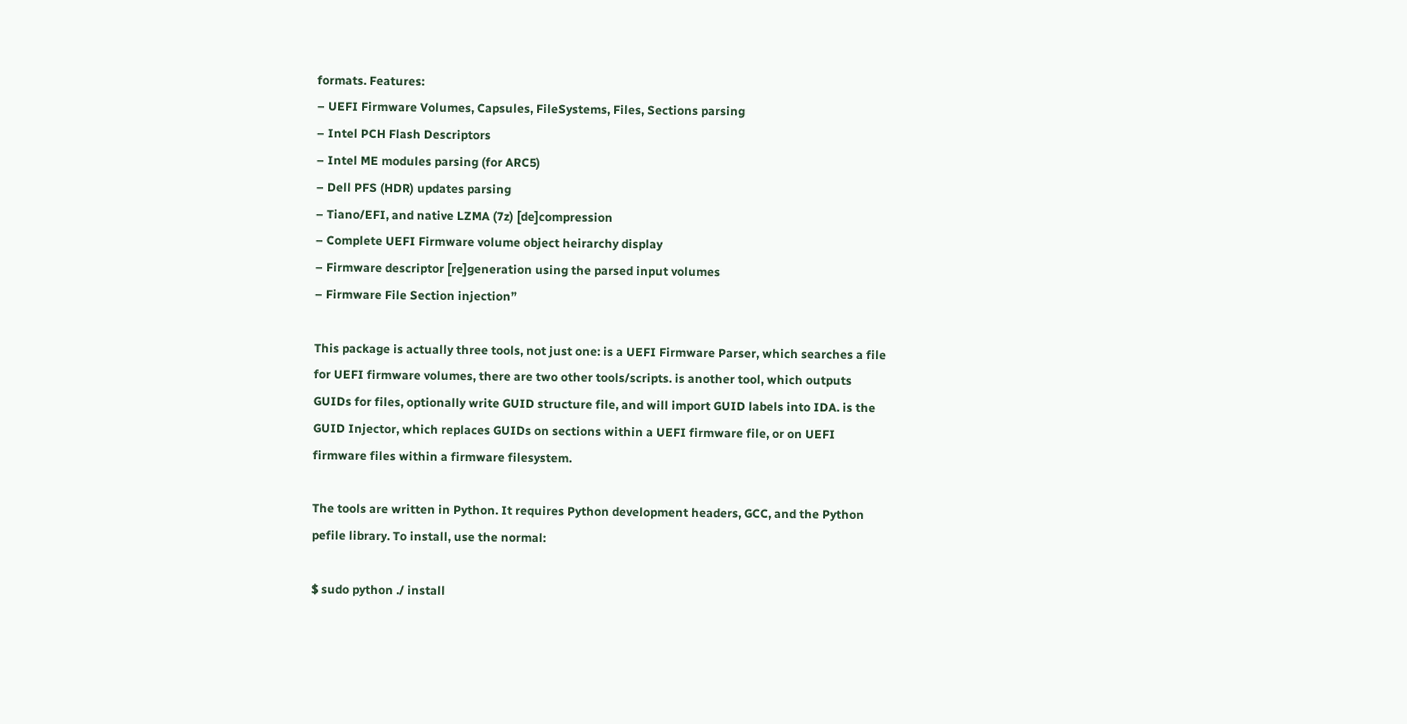formats. Features:
– UEFI Firmware Volumes, Capsules, FileSystems, Files, Sections parsing
– Intel PCH Flash Descriptors
– Intel ME modules parsing (for ARC5)
– Dell PFS (HDR) updates parsing
– Tiano/EFI, and native LZMA (7z) [de]compression
– Complete UEFI Firmware volume object heirarchy display
– Firmware descriptor [re]generation using the parsed input volumes
– Firmware File Section injection”

This package is actually three tools, not just one: is a UEFI Firmware Parser, which searches a file for UEFI firmware volumes, there are two other tools/scripts. is another tool, which outputs GUIDs for files, optionally write GUID structure file, and will import GUID labels into IDA. is the GUID Injector, which replaces GUIDs on sections within a UEFI firmware file, or on UEFI firmware files within a firmware filesystem.

The tools are written in Python. It requires Python development headers, GCC, and the Python pefile library. To install, use the normal:

$ sudo python ./ install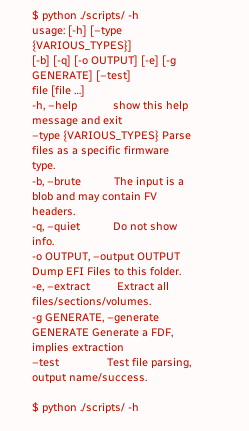$ python ./scripts/ -h
usage: [-h] [–type {VARIOUS_TYPES}]
[-b] [-q] [-o OUTPUT] [-e] [-g GENERATE] [–test]
file [file …]
-h, –help            show this help message and exit
–type {VARIOUS_TYPES} Parse files as a specific firmware type.
-b, –brute           The input is a blob and may contain FV headers.
-q, –quiet           Do not show info.
-o OUTPUT, –output OUTPUT Dump EFI Files to this folder.
-e, –extract         Extract all files/sections/volumes.
-g GENERATE, –generate GENERATE Generate a FDF, implies extraction
–test                Test file parsing, output name/success.

$ python ./scripts/ -h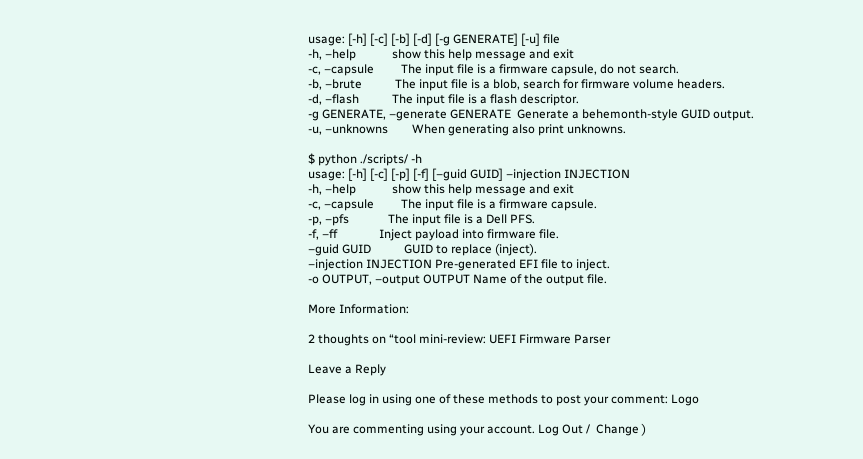usage: [-h] [-c] [-b] [-d] [-g GENERATE] [-u] file
-h, –help            show this help message and exit
-c, –capsule         The input file is a firmware capsule, do not search.
-b, –brute           The input file is a blob, search for firmware volume headers.
-d, –flash           The input file is a flash descriptor.
-g GENERATE, –generate GENERATE  Generate a behemonth-style GUID output.
-u, –unknowns        When generating also print unknowns.

$ python ./scripts/ -h
usage: [-h] [-c] [-p] [-f] [–guid GUID] –injection INJECTION
-h, –help            show this help message and exit
-c, –capsule         The input file is a firmware capsule.
-p, –pfs             The input file is a Dell PFS.
-f, –ff              Inject payload into firmware file.
–guid GUID           GUID to replace (inject).
–injection INJECTION Pre-generated EFI file to inject.
-o OUTPUT, –output OUTPUT Name of the output file.

More Information:

2 thoughts on “tool mini-review: UEFI Firmware Parser

Leave a Reply

Please log in using one of these methods to post your comment: Logo

You are commenting using your account. Log Out /  Change )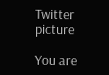Twitter picture

You are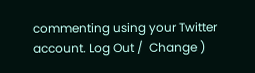commenting using your Twitter account. Log Out /  Change )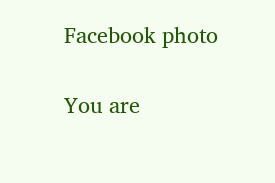Facebook photo

You are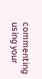commenting using your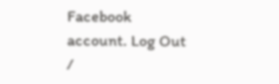Facebook account. Log Out /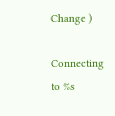Change )

Connecting to %s